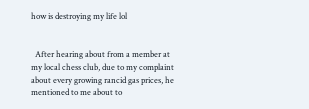how is destroying my life lol


  After hearing about from a member at my local chess club, due to my complaint about every growing rancid gas prices, he mentioned to me about to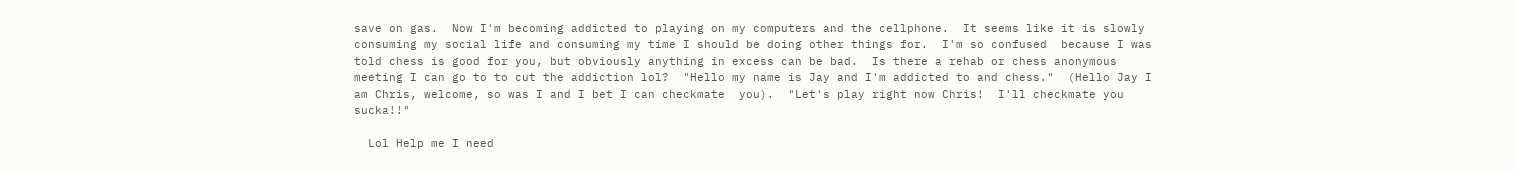save on gas.  Now I'm becoming addicted to playing on my computers and the cellphone.  It seems like it is slowly consuming my social life and consuming my time I should be doing other things for.  I'm so confused  because I was told chess is good for you, but obviously anything in excess can be bad.  Is there a rehab or chess anonymous meeting I can go to to cut the addiction lol?  "Hello my name is Jay and I'm addicted to and chess."  (Hello Jay I am Chris, welcome, so was I and I bet I can checkmate  you).  "Let's play right now Chris!  I'll checkmate you sucka!!"

  Lol Help me I need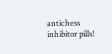antichess inhibitor pills!